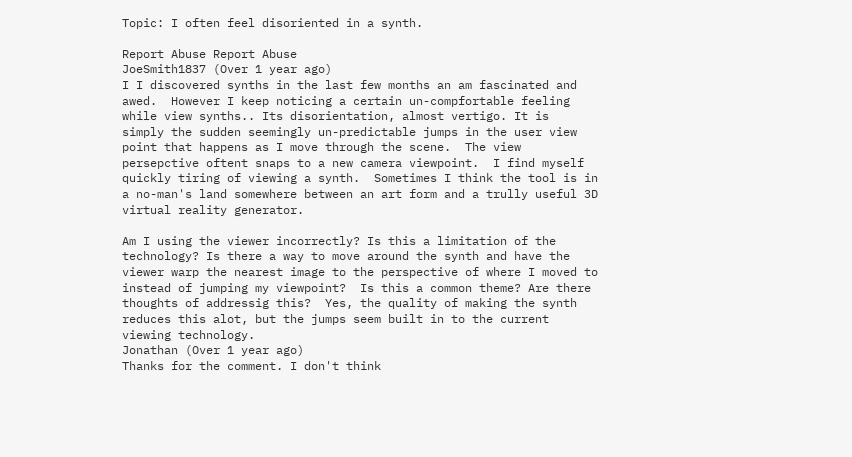Topic: I often feel disoriented in a synth.

Report Abuse Report Abuse
JoeSmith1837 (Over 1 year ago)
I I discovered synths in the last few months an am fascinated and awed.  However I keep noticing a certain un-compfortable feeling while view synths.. Its disorientation, almost vertigo. It is  simply the sudden seemingly un-predictable jumps in the user view point that happens as I move through the scene.  The view persepctive oftent snaps to a new camera viewpoint.  I find myself quickly tiring of viewing a synth.  Sometimes I think the tool is in a no-man's land somewhere between an art form and a trully useful 3D virtual reality generator.

Am I using the viewer incorrectly? Is this a limitation of the technology? Is there a way to move around the synth and have the viewer warp the nearest image to the perspective of where I moved to instead of jumping my viewpoint?  Is this a common theme? Are there thoughts of addressig this?  Yes, the quality of making the synth reduces this alot, but the jumps seem built in to the current viewing technology.
Jonathan (Over 1 year ago)
Thanks for the comment. I don't think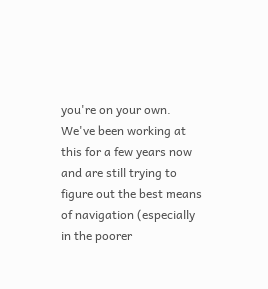you're on your own. We've been working at this for a few years now and are still trying to figure out the best means of navigation (especially in the poorer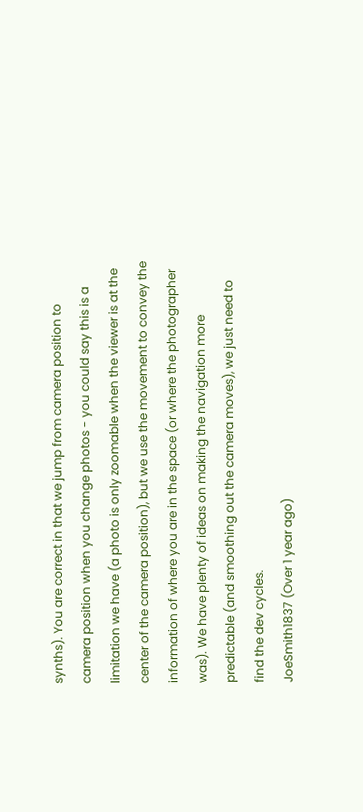synths). You are correct in that we jump from camera position to camera position when you change photos - you could say this is a limitation we have (a photo is only zoomable when the viewer is at the center of the camera position), but we use the movement to convey the information of where you are in the space (or where the photographer was). We have plenty of ideas on making the navigation more predictable (and smoothing out the camera moves), we just need to find the dev cycles.
JoeSmith1837 (Over 1 year ago)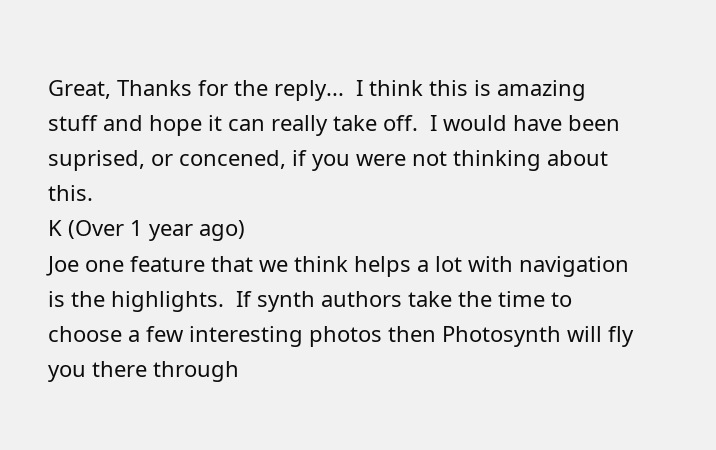Great, Thanks for the reply...  I think this is amazing stuff and hope it can really take off.  I would have been suprised, or concened, if you were not thinking about this.
K (Over 1 year ago)
Joe one feature that we think helps a lot with navigation is the highlights.  If synth authors take the time to choose a few interesting photos then Photosynth will fly you there through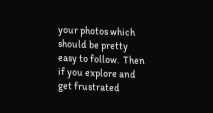your photos which should be pretty easy to follow.  Then if you explore and get frustrated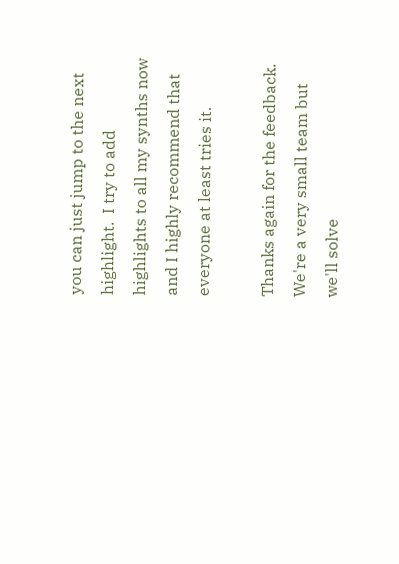you can just jump to the next highlight.  I try to add highlights to all my synths now and I highly recommend that everyone at least tries it.

Thanks again for the feedback.  We're a very small team but we'll solve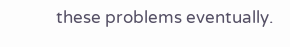these problems eventually.